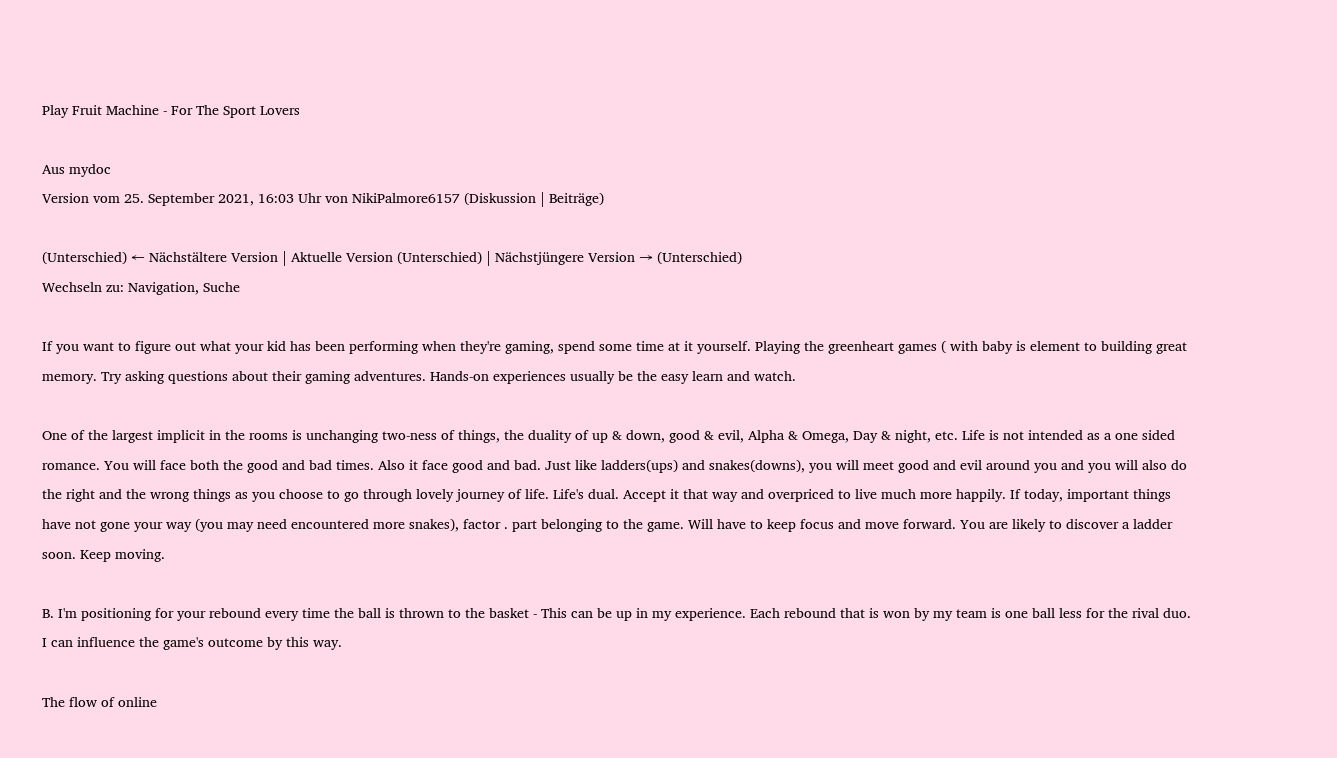Play Fruit Machine - For The Sport Lovers

Aus mydoc
Version vom 25. September 2021, 16:03 Uhr von NikiPalmore6157 (Diskussion | Beiträge)

(Unterschied) ← Nächstältere Version | Aktuelle Version (Unterschied) | Nächstjüngere Version → (Unterschied)
Wechseln zu: Navigation, Suche

If you want to figure out what your kid has been performing when they're gaming, spend some time at it yourself. Playing the greenheart games ( with baby is element to building great memory. Try asking questions about their gaming adventures. Hands-on experiences usually be the easy learn and watch.

One of the largest implicit in the rooms is unchanging two-ness of things, the duality of up & down, good & evil, Alpha & Omega, Day & night, etc. Life is not intended as a one sided romance. You will face both the good and bad times. Also it face good and bad. Just like ladders(ups) and snakes(downs), you will meet good and evil around you and you will also do the right and the wrong things as you choose to go through lovely journey of life. Life's dual. Accept it that way and overpriced to live much more happily. If today, important things have not gone your way (you may need encountered more snakes), factor . part belonging to the game. Will have to keep focus and move forward. You are likely to discover a ladder soon. Keep moving.

B. I'm positioning for your rebound every time the ball is thrown to the basket - This can be up in my experience. Each rebound that is won by my team is one ball less for the rival duo. I can influence the game's outcome by this way.

The flow of online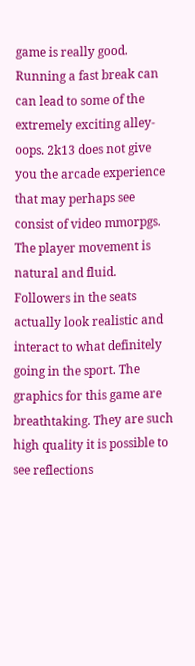game is really good. Running a fast break can can lead to some of the extremely exciting alley-oops. 2k13 does not give you the arcade experience that may perhaps see consist of video mmorpgs. The player movement is natural and fluid. Followers in the seats actually look realistic and interact to what definitely going in the sport. The graphics for this game are breathtaking. They are such high quality it is possible to see reflections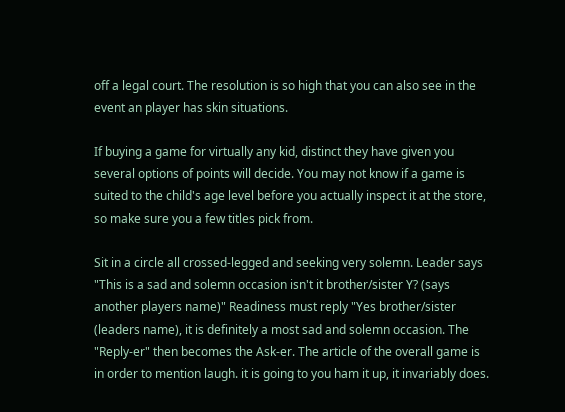off a legal court. The resolution is so high that you can also see in the event an player has skin situations.

If buying a game for virtually any kid, distinct they have given you several options of points will decide. You may not know if a game is suited to the child's age level before you actually inspect it at the store, so make sure you a few titles pick from.

Sit in a circle all crossed-legged and seeking very solemn. Leader says "This is a sad and solemn occasion isn't it brother/sister Y? (says another players name)" Readiness must reply "Yes brother/sister (leaders name), it is definitely a most sad and solemn occasion. The "Reply-er" then becomes the Ask-er. The article of the overall game is in order to mention laugh. it is going to you ham it up, it invariably does.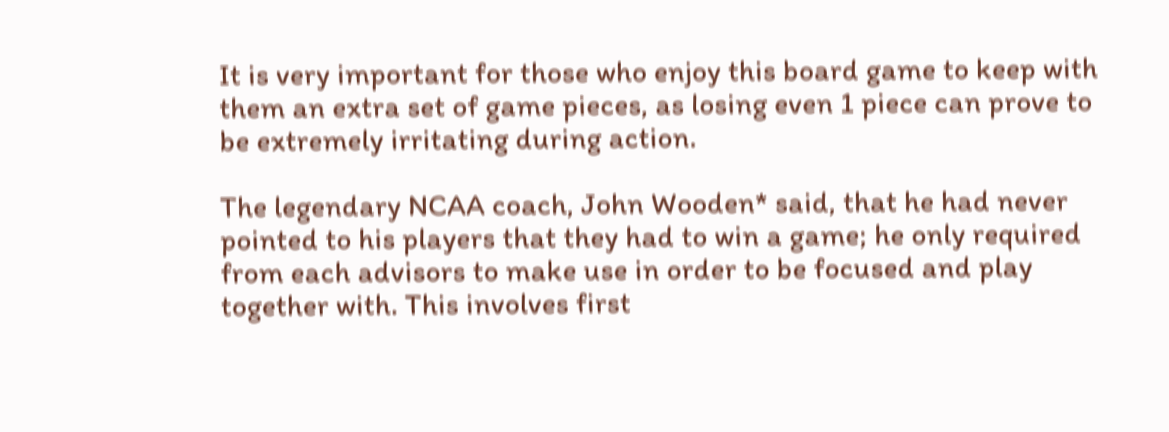It is very important for those who enjoy this board game to keep with them an extra set of game pieces, as losing even 1 piece can prove to be extremely irritating during action.

The legendary NCAA coach, John Wooden* said, that he had never pointed to his players that they had to win a game; he only required from each advisors to make use in order to be focused and play together with. This involves first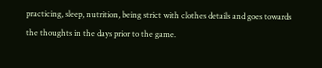practicing, sleep, nutrition, being strict with clothes details and goes towards the thoughts in the days prior to the game.